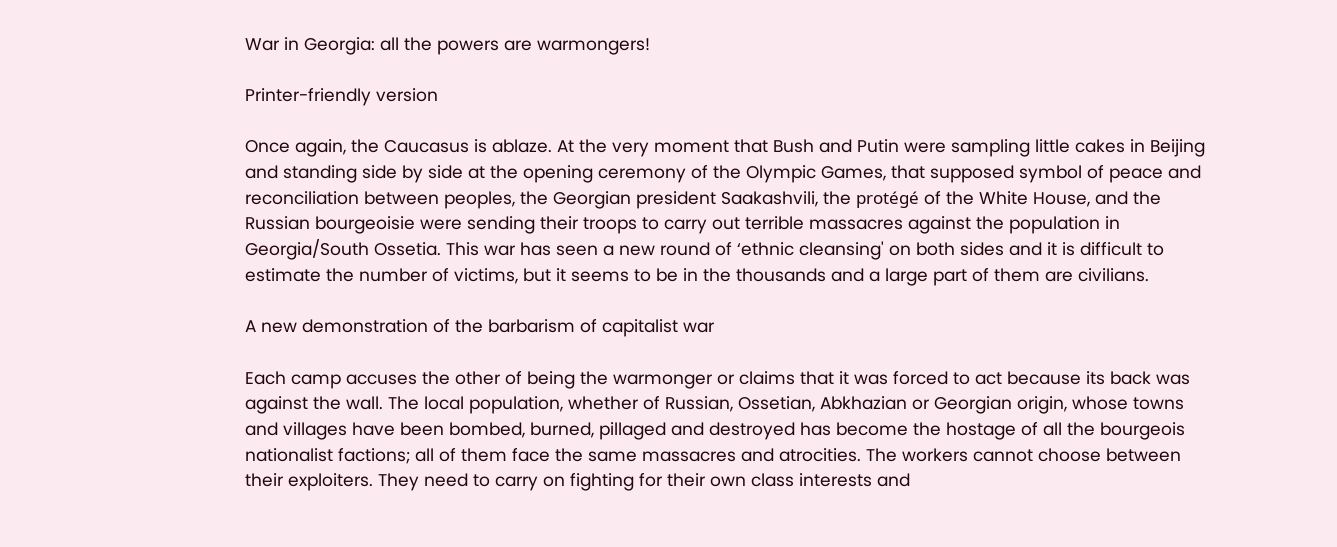War in Georgia: all the powers are warmongers!

Printer-friendly version

Once again, the Caucasus is ablaze. At the very moment that Bush and Putin were sampling little cakes in Beijing and standing side by side at the opening ceremony of the Olympic Games, that supposed symbol of peace and reconciliation between peoples, the Georgian president Saakashvili, the protégé of the White House, and the Russian bourgeoisie were sending their troops to carry out terrible massacres against the population in Georgia/South Ossetia. This war has seen a new round of ‘ethnic cleansing' on both sides and it is difficult to estimate the number of victims, but it seems to be in the thousands and a large part of them are civilians.

A new demonstration of the barbarism of capitalist war

Each camp accuses the other of being the warmonger or claims that it was forced to act because its back was against the wall. The local population, whether of Russian, Ossetian, Abkhazian or Georgian origin, whose towns and villages have been bombed, burned, pillaged and destroyed has become the hostage of all the bourgeois nationalist factions; all of them face the same massacres and atrocities. The workers cannot choose between their exploiters. They need to carry on fighting for their own class interests and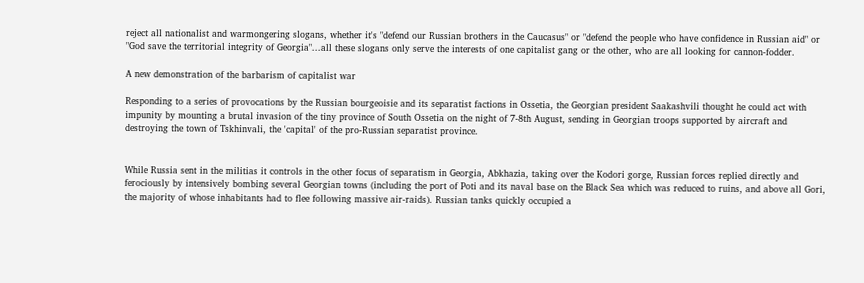reject all nationalist and warmongering slogans, whether it's "defend our Russian brothers in the Caucasus" or "defend the people who have confidence in Russian aid" or "God save the territorial integrity of Georgia"...all these slogans only serve the interests of one capitalist gang or the other, who are all looking for cannon-fodder.

A new demonstration of the barbarism of capitalist war

Responding to a series of provocations by the Russian bourgeoisie and its separatist factions in Ossetia, the Georgian president Saakashvili thought he could act with impunity by mounting a brutal invasion of the tiny province of South Ossetia on the night of 7-8th August, sending in Georgian troops supported by aircraft and destroying the town of Tskhinvali, the 'capital' of the pro-Russian separatist province.


While Russia sent in the militias it controls in the other focus of separatism in Georgia, Abkhazia, taking over the Kodori gorge, Russian forces replied directly and ferociously by intensively bombing several Georgian towns (including the port of Poti and its naval base on the Black Sea which was reduced to ruins, and above all Gori, the majority of whose inhabitants had to flee following massive air-raids). Russian tanks quickly occupied a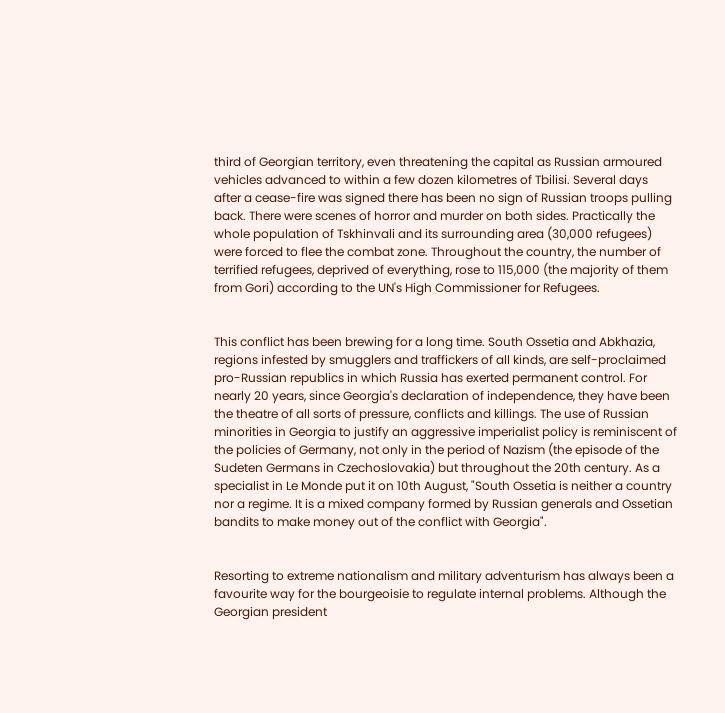third of Georgian territory, even threatening the capital as Russian armoured vehicles advanced to within a few dozen kilometres of Tbilisi. Several days after a cease-fire was signed there has been no sign of Russian troops pulling back. There were scenes of horror and murder on both sides. Practically the whole population of Tskhinvali and its surrounding area (30,000 refugees) were forced to flee the combat zone. Throughout the country, the number of terrified refugees, deprived of everything, rose to 115,000 (the majority of them from Gori) according to the UN's High Commissioner for Refugees.


This conflict has been brewing for a long time. South Ossetia and Abkhazia, regions infested by smugglers and traffickers of all kinds, are self-proclaimed pro-Russian republics in which Russia has exerted permanent control. For nearly 20 years, since Georgia's declaration of independence, they have been the theatre of all sorts of pressure, conflicts and killings. The use of Russian minorities in Georgia to justify an aggressive imperialist policy is reminiscent of the policies of Germany, not only in the period of Nazism (the episode of the Sudeten Germans in Czechoslovakia) but throughout the 20th century. As a specialist in Le Monde put it on 10th August, "South Ossetia is neither a country nor a regime. It is a mixed company formed by Russian generals and Ossetian bandits to make money out of the conflict with Georgia".


Resorting to extreme nationalism and military adventurism has always been a favourite way for the bourgeoisie to regulate internal problems. Although the Georgian president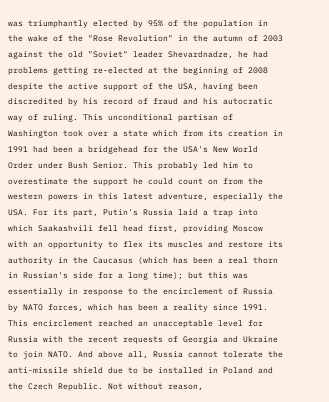was triumphantly elected by 95% of the population in the wake of the "Rose Revolution" in the autumn of 2003 against the old "Soviet" leader Shevardnadze, he had problems getting re-elected at the beginning of 2008 despite the active support of the USA, having been discredited by his record of fraud and his autocratic way of ruling. This unconditional partisan of Washington took over a state which from its creation in 1991 had been a bridgehead for the USA's New World Order under Bush Senior. This probably led him to overestimate the support he could count on from the western powers in this latest adventure, especially the USA. For its part, Putin's Russia laid a trap into which Saakashvili fell head first, providing Moscow with an opportunity to flex its muscles and restore its authority in the Caucasus (which has been a real thorn in Russian's side for a long time); but this was essentially in response to the encirclement of Russia by NATO forces, which has been a reality since 1991. This encirclement reached an unacceptable level for Russia with the recent requests of Georgia and Ukraine to join NATO. And above all, Russia cannot tolerate the anti-missile shield due to be installed in Poland and the Czech Republic. Not without reason,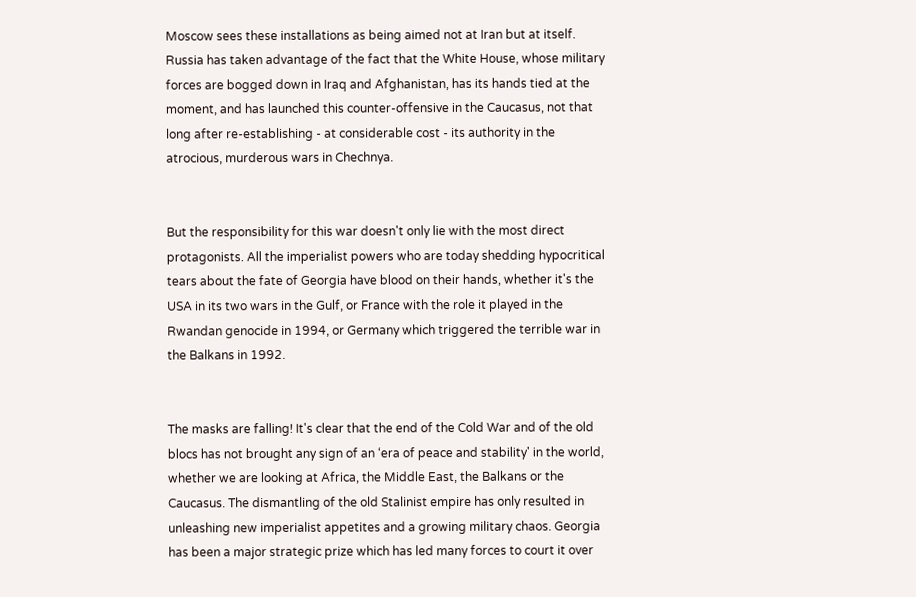Moscow sees these installations as being aimed not at Iran but at itself. Russia has taken advantage of the fact that the White House, whose military forces are bogged down in Iraq and Afghanistan, has its hands tied at the moment, and has launched this counter-offensive in the Caucasus, not that long after re-establishing - at considerable cost - its authority in the atrocious, murderous wars in Chechnya.


But the responsibility for this war doesn't only lie with the most direct protagonists. All the imperialist powers who are today shedding hypocritical tears about the fate of Georgia have blood on their hands, whether it's the USA in its two wars in the Gulf, or France with the role it played in the Rwandan genocide in 1994, or Germany which triggered the terrible war in the Balkans in 1992.


The masks are falling! It's clear that the end of the Cold War and of the old blocs has not brought any sign of an ‘era of peace and stability' in the world, whether we are looking at Africa, the Middle East, the Balkans or the Caucasus. The dismantling of the old Stalinist empire has only resulted in unleashing new imperialist appetites and a growing military chaos. Georgia has been a major strategic prize which has led many forces to court it over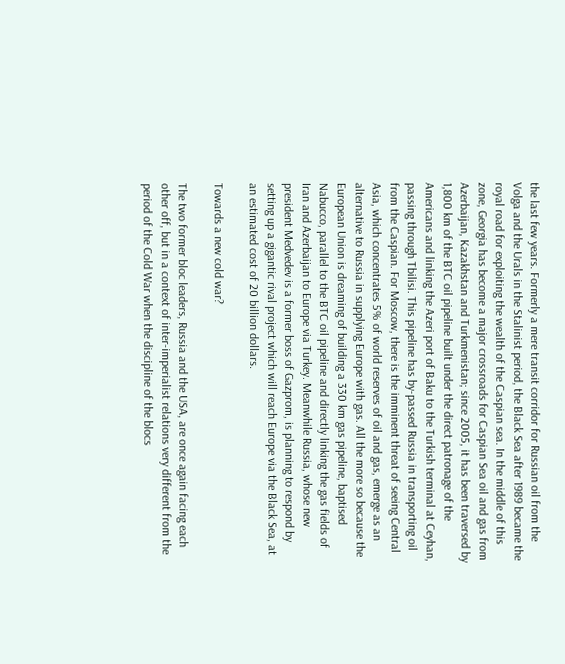the last few years. Formerly a mere transit corridor for Russian oil from the Volga and the Urals in the Stalinist period, the Black Sea after 1989 became the royal road for exploiting the wealth of the Caspian sea. In the middle of this zone, Georgia has become a major crossroads for Caspian Sea oil and gas from Azerbaijan, Kazakhstan and Turkmenistan; since 2005, it has been traversed by 1,800 km of the BTC oil pipeline built under the direct patronage of the Americans and linking the Azeri port of Baku to the Turkish terminal at Ceyhan, passing through Tbilisi. This pipeline has by-passed Russia in transporting oil from the Caspian. For Moscow, there is the imminent threat of seeing Central Asia, which concentrates 5% of world reserves of oil and gas, emerge as an alternative to Russia in supplying Europe with gas. All the more so because the European Union is dreaming of building a 330 km gas pipeline, baptised Nabucco, parallel to the BTC oil pipeline and directly linking the gas fields of Iran and Azerbaijan to Europe via Turkey. Meanwhile Russia, whose new president Medvedev is a former boss of Gazprom, is planning to respond by setting up a gigantic rival project which will reach Europe via the Black Sea, at an estimated cost of 20 billion dollars.

Towards a new cold war?

The two former bloc leaders, Russia and the USA, are once again facing each other off, but in a context of inter-imperialist relations very different from the period of the Cold War when the discipline of the blocs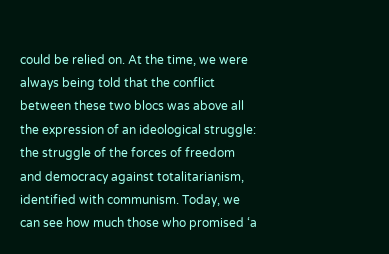could be relied on. At the time, we were always being told that the conflict between these two blocs was above all the expression of an ideological struggle: the struggle of the forces of freedom and democracy against totalitarianism, identified with communism. Today, we can see how much those who promised ‘a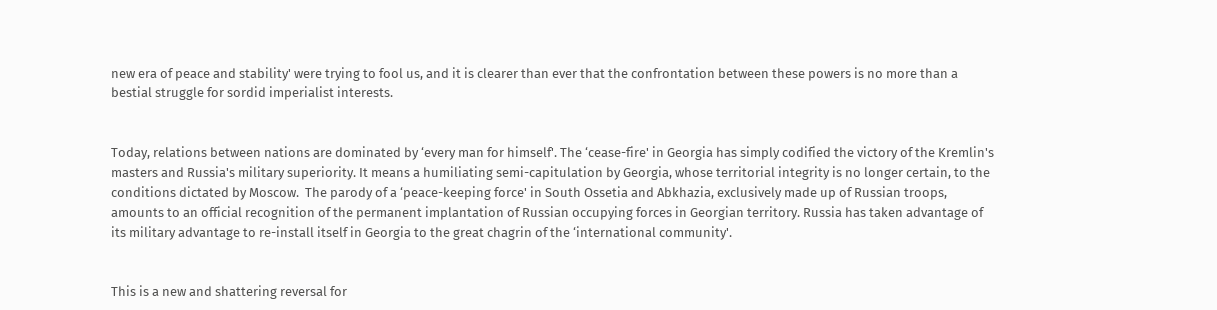new era of peace and stability' were trying to fool us, and it is clearer than ever that the confrontation between these powers is no more than a bestial struggle for sordid imperialist interests.


Today, relations between nations are dominated by ‘every man for himself'. The ‘cease-fire' in Georgia has simply codified the victory of the Kremlin's masters and Russia's military superiority. It means a humiliating semi-capitulation by Georgia, whose territorial integrity is no longer certain, to the conditions dictated by Moscow.  The parody of a ‘peace-keeping force' in South Ossetia and Abkhazia, exclusively made up of Russian troops, amounts to an official recognition of the permanent implantation of Russian occupying forces in Georgian territory. Russia has taken advantage of its military advantage to re-install itself in Georgia to the great chagrin of the ‘international community'.


This is a new and shattering reversal for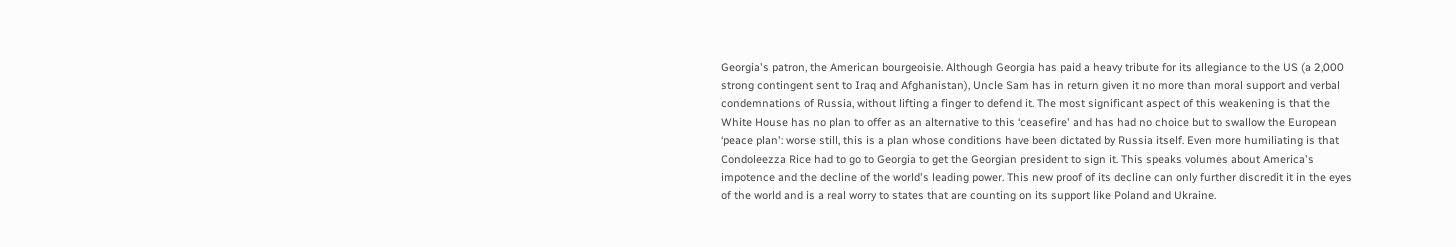Georgia's patron, the American bourgeoisie. Although Georgia has paid a heavy tribute for its allegiance to the US (a 2,000 strong contingent sent to Iraq and Afghanistan), Uncle Sam has in return given it no more than moral support and verbal condemnations of Russia, without lifting a finger to defend it. The most significant aspect of this weakening is that the White House has no plan to offer as an alternative to this ‘ceasefire' and has had no choice but to swallow the European ‘peace plan': worse still, this is a plan whose conditions have been dictated by Russia itself. Even more humiliating is that Condoleezza Rice had to go to Georgia to get the Georgian president to sign it. This speaks volumes about America's impotence and the decline of the world's leading power. This new proof of its decline can only further discredit it in the eyes of the world and is a real worry to states that are counting on its support like Poland and Ukraine.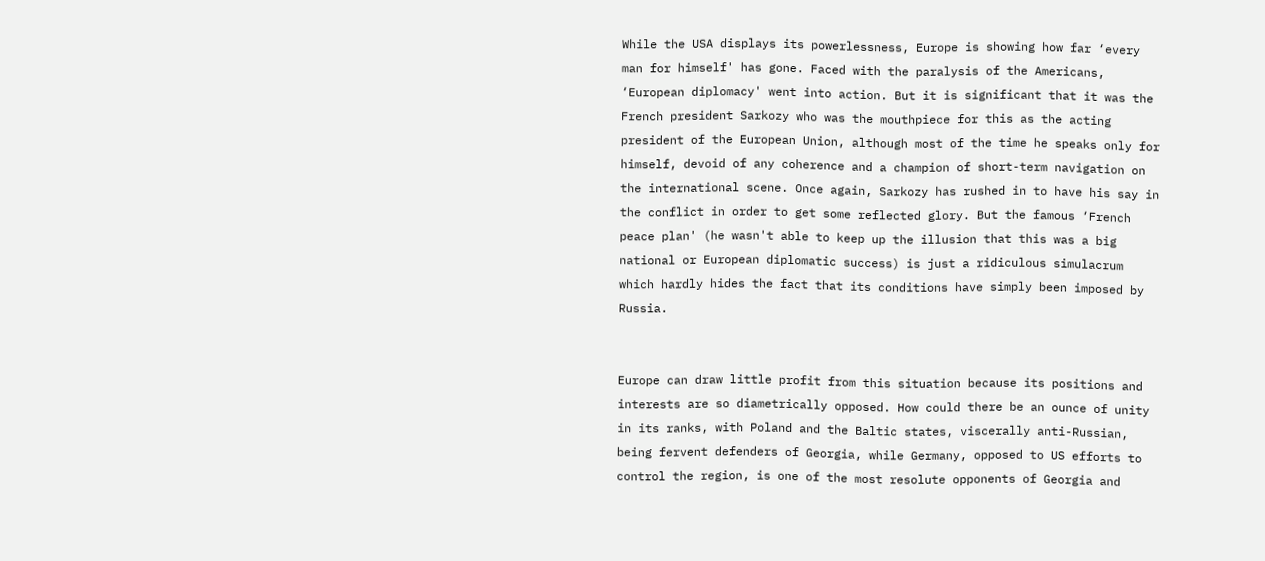While the USA displays its powerlessness, Europe is showing how far ‘every man for himself' has gone. Faced with the paralysis of the Americans, ‘European diplomacy' went into action. But it is significant that it was the French president Sarkozy who was the mouthpiece for this as the acting president of the European Union, although most of the time he speaks only for himself, devoid of any coherence and a champion of short-term navigation on the international scene. Once again, Sarkozy has rushed in to have his say in the conflict in order to get some reflected glory. But the famous ‘French peace plan' (he wasn't able to keep up the illusion that this was a big national or European diplomatic success) is just a ridiculous simulacrum which hardly hides the fact that its conditions have simply been imposed by Russia.


Europe can draw little profit from this situation because its positions and interests are so diametrically opposed. How could there be an ounce of unity in its ranks, with Poland and the Baltic states, viscerally anti-Russian, being fervent defenders of Georgia, while Germany, opposed to US efforts to control the region, is one of the most resolute opponents of Georgia and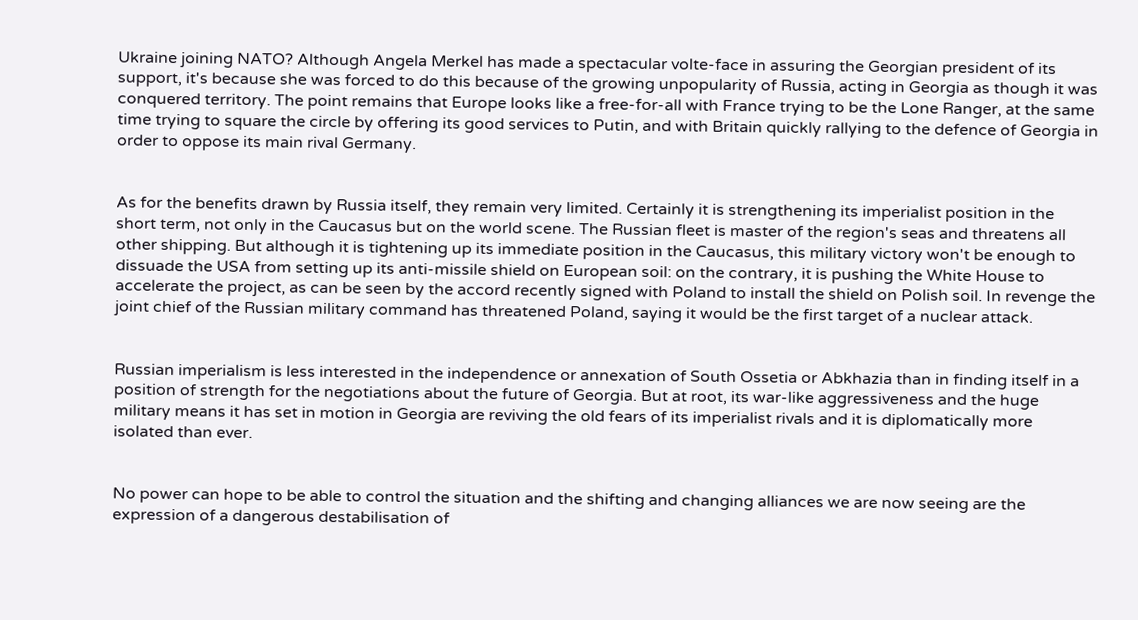Ukraine joining NATO? Although Angela Merkel has made a spectacular volte-face in assuring the Georgian president of its support, it's because she was forced to do this because of the growing unpopularity of Russia, acting in Georgia as though it was conquered territory. The point remains that Europe looks like a free-for-all with France trying to be the Lone Ranger, at the same time trying to square the circle by offering its good services to Putin, and with Britain quickly rallying to the defence of Georgia in order to oppose its main rival Germany.


As for the benefits drawn by Russia itself, they remain very limited. Certainly it is strengthening its imperialist position in the short term, not only in the Caucasus but on the world scene. The Russian fleet is master of the region's seas and threatens all other shipping. But although it is tightening up its immediate position in the Caucasus, this military victory won't be enough to dissuade the USA from setting up its anti-missile shield on European soil: on the contrary, it is pushing the White House to accelerate the project, as can be seen by the accord recently signed with Poland to install the shield on Polish soil. In revenge the joint chief of the Russian military command has threatened Poland, saying it would be the first target of a nuclear attack.


Russian imperialism is less interested in the independence or annexation of South Ossetia or Abkhazia than in finding itself in a position of strength for the negotiations about the future of Georgia. But at root, its war-like aggressiveness and the huge military means it has set in motion in Georgia are reviving the old fears of its imperialist rivals and it is diplomatically more isolated than ever.


No power can hope to be able to control the situation and the shifting and changing alliances we are now seeing are the expression of a dangerous destabilisation of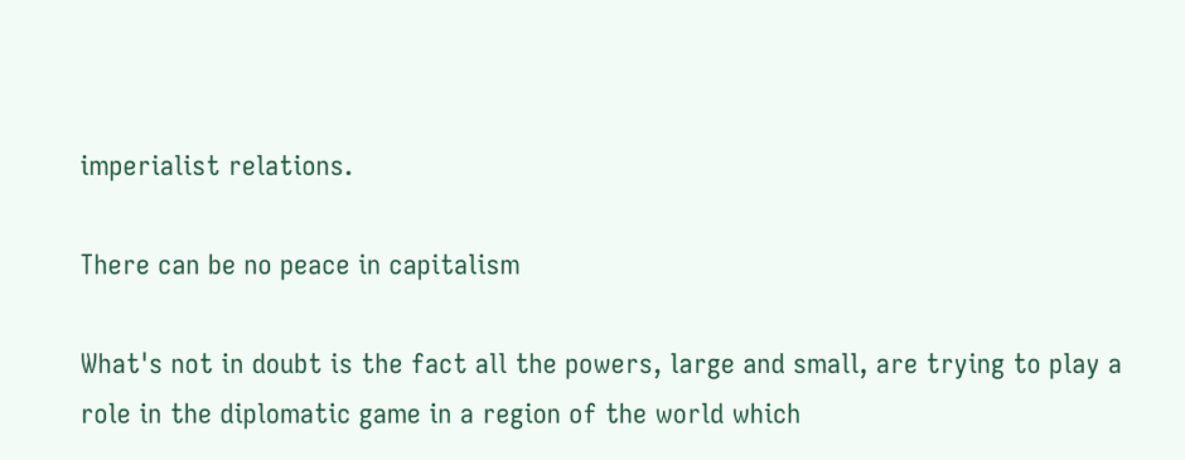imperialist relations.

There can be no peace in capitalism

What's not in doubt is the fact all the powers, large and small, are trying to play a role in the diplomatic game in a region of the world which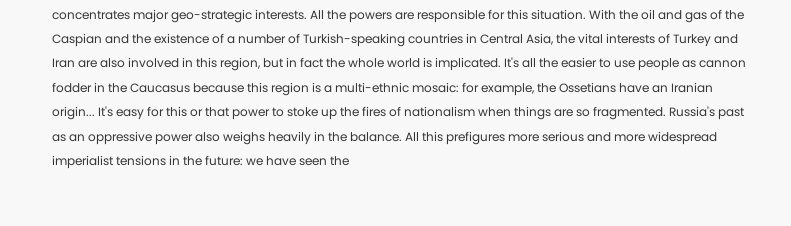concentrates major geo-strategic interests. All the powers are responsible for this situation. With the oil and gas of the Caspian and the existence of a number of Turkish-speaking countries in Central Asia, the vital interests of Turkey and Iran are also involved in this region, but in fact the whole world is implicated. It's all the easier to use people as cannon fodder in the Caucasus because this region is a multi-ethnic mosaic: for example, the Ossetians have an Iranian origin... It's easy for this or that power to stoke up the fires of nationalism when things are so fragmented. Russia's past as an oppressive power also weighs heavily in the balance. All this prefigures more serious and more widespread imperialist tensions in the future: we have seen the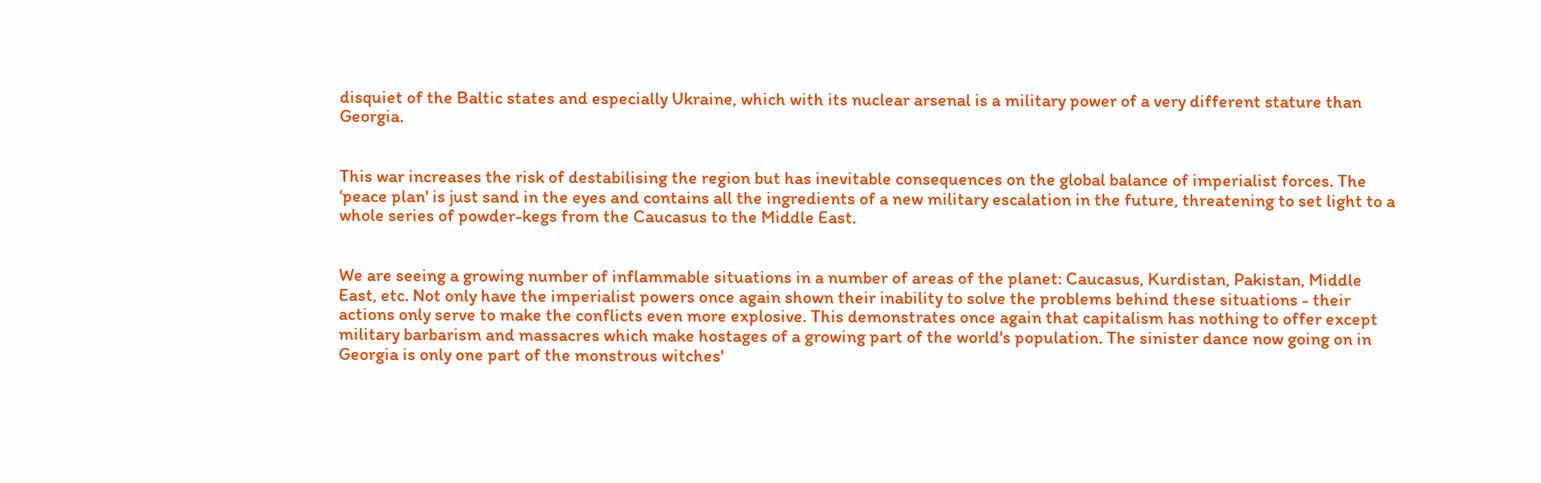disquiet of the Baltic states and especially Ukraine, which with its nuclear arsenal is a military power of a very different stature than Georgia.


This war increases the risk of destabilising the region but has inevitable consequences on the global balance of imperialist forces. The ‘peace plan' is just sand in the eyes and contains all the ingredients of a new military escalation in the future, threatening to set light to a whole series of powder-kegs from the Caucasus to the Middle East.


We are seeing a growing number of inflammable situations in a number of areas of the planet: Caucasus, Kurdistan, Pakistan, Middle East, etc. Not only have the imperialist powers once again shown their inability to solve the problems behind these situations - their actions only serve to make the conflicts even more explosive. This demonstrates once again that capitalism has nothing to offer except military barbarism and massacres which make hostages of a growing part of the world's population. The sinister dance now going on in Georgia is only one part of the monstrous witches'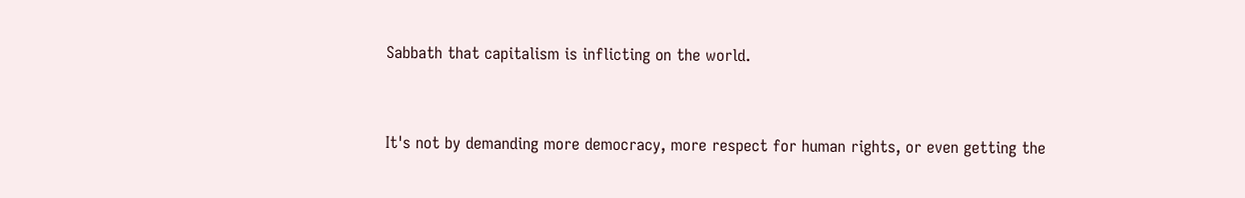Sabbath that capitalism is inflicting on the world.


It's not by demanding more democracy, more respect for human rights, or even getting the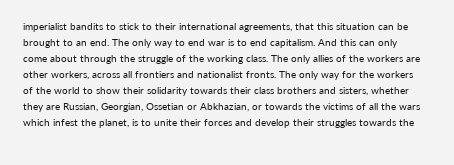imperialist bandits to stick to their international agreements, that this situation can be brought to an end. The only way to end war is to end capitalism. And this can only come about through the struggle of the working class. The only allies of the workers are other workers, across all frontiers and nationalist fronts. The only way for the workers of the world to show their solidarity towards their class brothers and sisters, whether they are Russian, Georgian, Ossetian or Abkhazian, or towards the victims of all the wars which infest the planet, is to unite their forces and develop their struggles towards the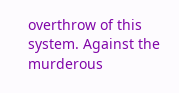overthrow of this system. Against the murderous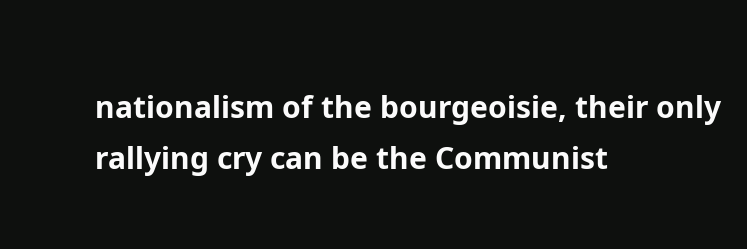nationalism of the bourgeoisie, their only rallying cry can be the Communist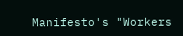Manifesto's "Workers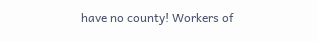have no county! Workers of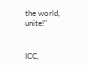the world, unite!"


ICC,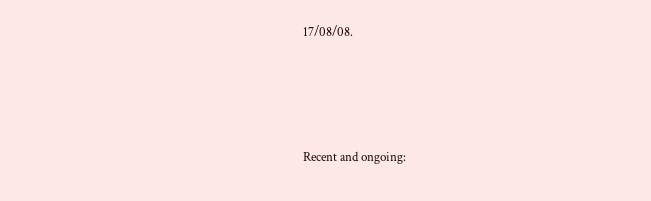17/08/08.




Recent and ongoing: